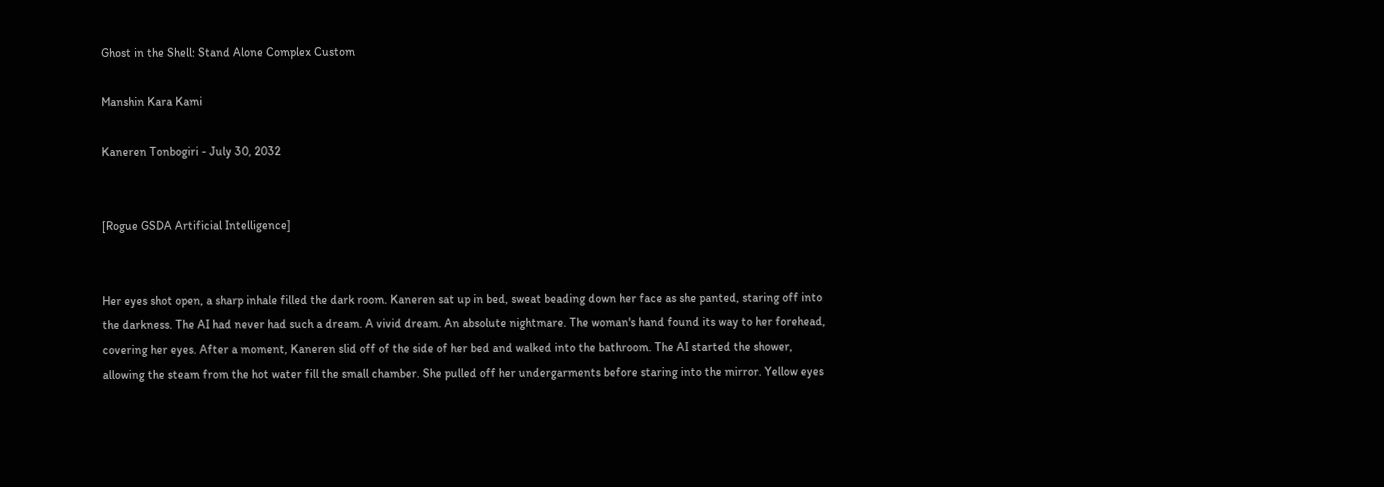Ghost in the Shell: Stand Alone Complex Custom

Manshin Kara Kami

Kaneren Tonbogiri - July 30, 2032


[Rogue GSDA Artificial Intelligence]


Her eyes shot open, a sharp inhale filled the dark room. Kaneren sat up in bed, sweat beading down her face as she panted, staring off into the darkness. The AI had never had such a dream. A vivid dream. An absolute nightmare. The woman's hand found its way to her forehead, covering her eyes. After a moment, Kaneren slid off of the side of her bed and walked into the bathroom. The AI started the shower, allowing the steam from the hot water fill the small chamber. She pulled off her undergarments before staring into the mirror. Yellow eyes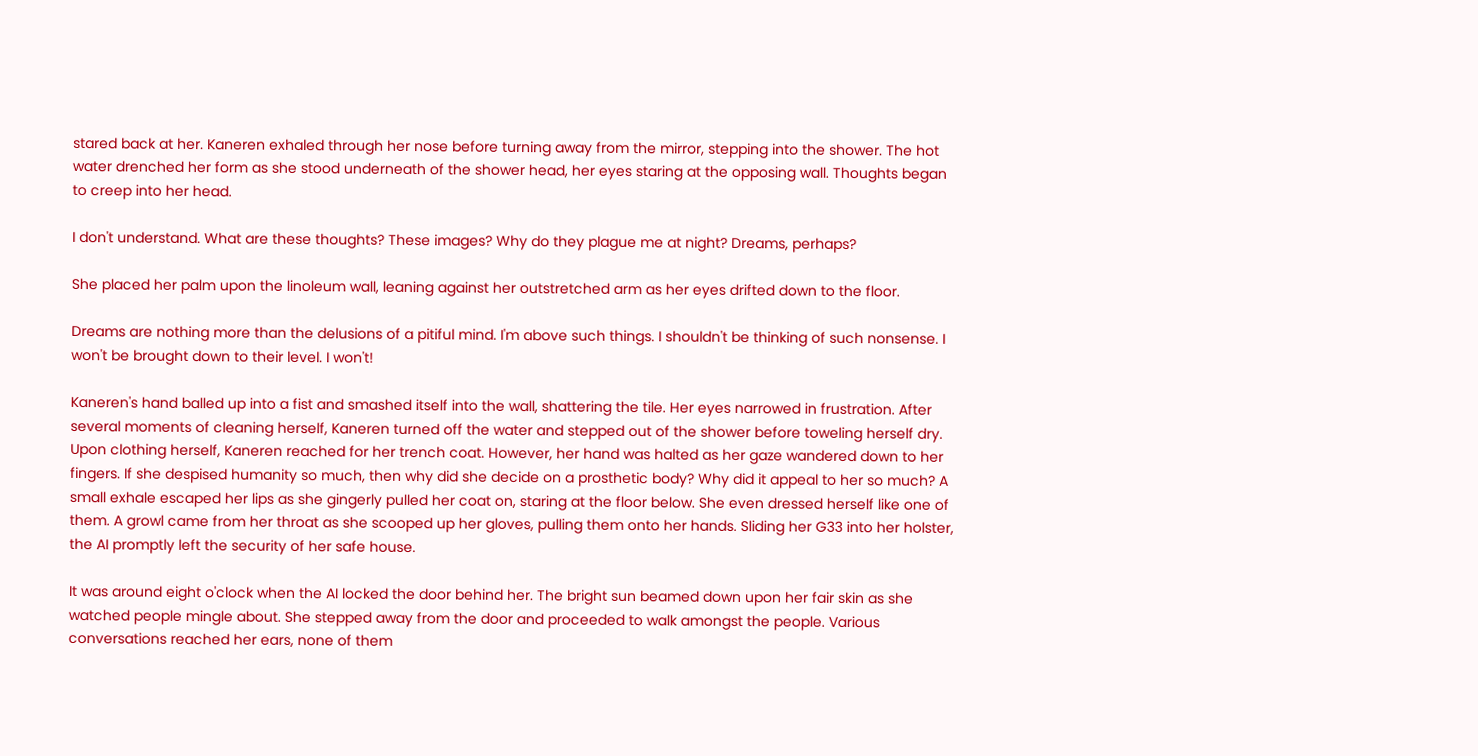stared back at her. Kaneren exhaled through her nose before turning away from the mirror, stepping into the shower. The hot water drenched her form as she stood underneath of the shower head, her eyes staring at the opposing wall. Thoughts began to creep into her head.

I don't understand. What are these thoughts? These images? Why do they plague me at night? Dreams, perhaps?

She placed her palm upon the linoleum wall, leaning against her outstretched arm as her eyes drifted down to the floor.

Dreams are nothing more than the delusions of a pitiful mind. I'm above such things. I shouldn't be thinking of such nonsense. I won't be brought down to their level. I won't!

Kaneren's hand balled up into a fist and smashed itself into the wall, shattering the tile. Her eyes narrowed in frustration. After several moments of cleaning herself, Kaneren turned off the water and stepped out of the shower before toweling herself dry. Upon clothing herself, Kaneren reached for her trench coat. However, her hand was halted as her gaze wandered down to her fingers. If she despised humanity so much, then why did she decide on a prosthetic body? Why did it appeal to her so much? A small exhale escaped her lips as she gingerly pulled her coat on, staring at the floor below. She even dressed herself like one of them. A growl came from her throat as she scooped up her gloves, pulling them onto her hands. Sliding her G33 into her holster, the AI promptly left the security of her safe house.

It was around eight o'clock when the AI locked the door behind her. The bright sun beamed down upon her fair skin as she watched people mingle about. She stepped away from the door and proceeded to walk amongst the people. Various conversations reached her ears, none of them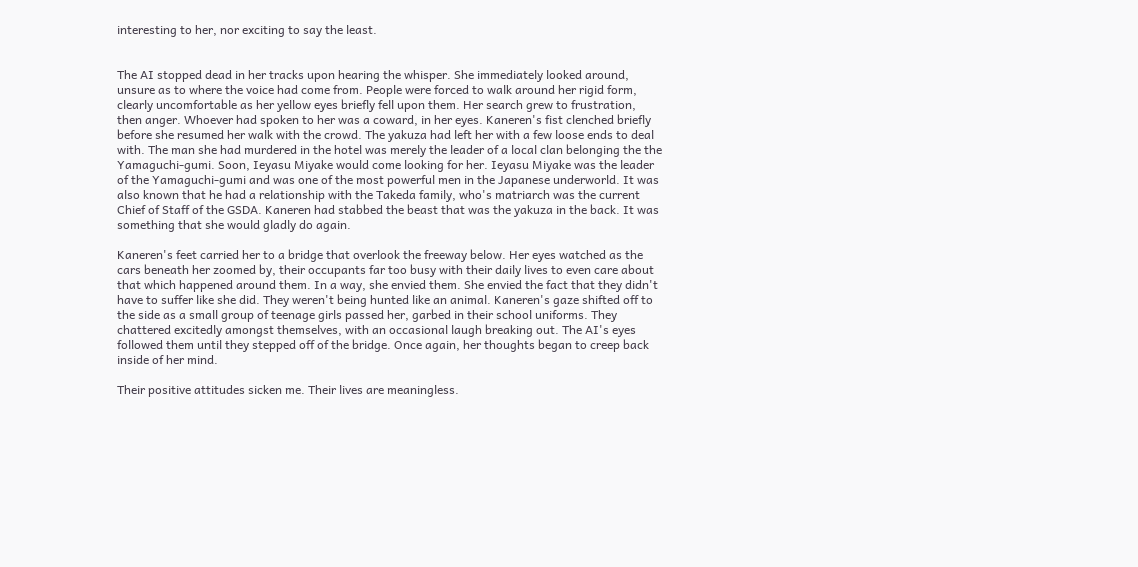interesting to her, nor exciting to say the least.


The AI stopped dead in her tracks upon hearing the whisper. She immediately looked around, unsure as to where the voice had come from. People were forced to walk around her rigid form, clearly uncomfortable as her yellow eyes briefly fell upon them. Her search grew to frustration, then anger. Whoever had spoken to her was a coward, in her eyes. Kaneren's fist clenched briefly before she resumed her walk with the crowd. The yakuza had left her with a few loose ends to deal with. The man she had murdered in the hotel was merely the leader of a local clan belonging the the Yamaguchi-gumi. Soon, Ieyasu Miyake would come looking for her. Ieyasu Miyake was the leader of the Yamaguchi-gumi and was one of the most powerful men in the Japanese underworld. It was also known that he had a relationship with the Takeda family, who's matriarch was the current Chief of Staff of the GSDA. Kaneren had stabbed the beast that was the yakuza in the back. It was something that she would gladly do again.

Kaneren's feet carried her to a bridge that overlook the freeway below. Her eyes watched as the cars beneath her zoomed by, their occupants far too busy with their daily lives to even care about that which happened around them. In a way, she envied them. She envied the fact that they didn't have to suffer like she did. They weren't being hunted like an animal. Kaneren's gaze shifted off to the side as a small group of teenage girls passed her, garbed in their school uniforms. They chattered excitedly amongst themselves, with an occasional laugh breaking out. The AI's eyes followed them until they stepped off of the bridge. Once again, her thoughts began to creep back inside of her mind.

Their positive attitudes sicken me. Their lives are meaningless.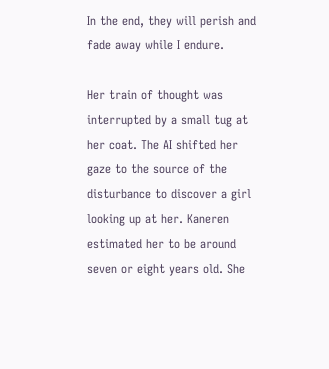In the end, they will perish and fade away while I endure.

Her train of thought was interrupted by a small tug at her coat. The AI shifted her gaze to the source of the disturbance to discover a girl looking up at her. Kaneren estimated her to be around seven or eight years old. She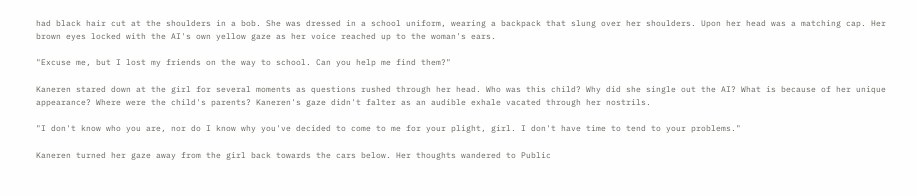had black hair cut at the shoulders in a bob. She was dressed in a school uniform, wearing a backpack that slung over her shoulders. Upon her head was a matching cap. Her brown eyes locked with the AI's own yellow gaze as her voice reached up to the woman's ears.

"Excuse me, but I lost my friends on the way to school. Can you help me find them?"

Kaneren stared down at the girl for several moments as questions rushed through her head. Who was this child? Why did she single out the AI? What is because of her unique appearance? Where were the child's parents? Kaneren's gaze didn't falter as an audible exhale vacated through her nostrils.

"I don't know who you are, nor do I know why you've decided to come to me for your plight, girl. I don't have time to tend to your problems."

Kaneren turned her gaze away from the girl back towards the cars below. Her thoughts wandered to Public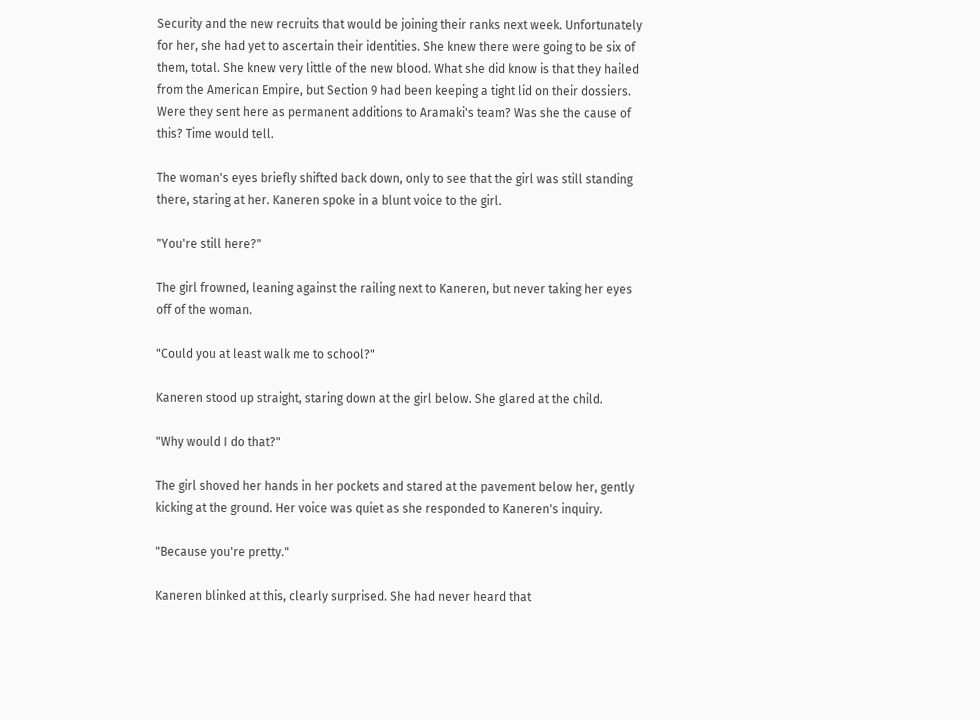Security and the new recruits that would be joining their ranks next week. Unfortunately for her, she had yet to ascertain their identities. She knew there were going to be six of them, total. She knew very little of the new blood. What she did know is that they hailed from the American Empire, but Section 9 had been keeping a tight lid on their dossiers. Were they sent here as permanent additions to Aramaki's team? Was she the cause of this? Time would tell.

The woman's eyes briefly shifted back down, only to see that the girl was still standing there, staring at her. Kaneren spoke in a blunt voice to the girl.

"You're still here?"

The girl frowned, leaning against the railing next to Kaneren, but never taking her eyes off of the woman.

"Could you at least walk me to school?"

Kaneren stood up straight, staring down at the girl below. She glared at the child.

"Why would I do that?"

The girl shoved her hands in her pockets and stared at the pavement below her, gently kicking at the ground. Her voice was quiet as she responded to Kaneren's inquiry.

"Because you're pretty."

Kaneren blinked at this, clearly surprised. She had never heard that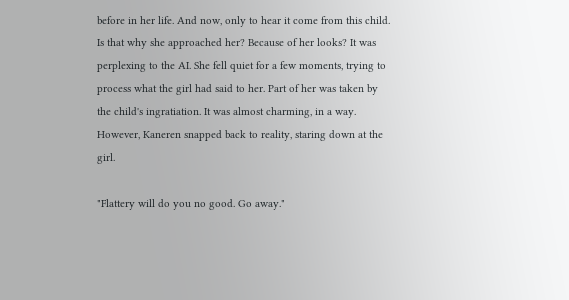before in her life. And now, only to hear it come from this child. Is that why she approached her? Because of her looks? It was perplexing to the AI. She fell quiet for a few moments, trying to process what the girl had said to her. Part of her was taken by the child's ingratiation. It was almost charming, in a way. However, Kaneren snapped back to reality, staring down at the girl.

"Flattery will do you no good. Go away."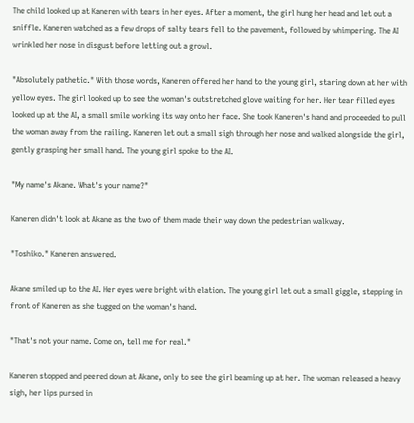The child looked up at Kaneren with tears in her eyes. After a moment, the girl hung her head and let out a sniffle. Kaneren watched as a few drops of salty tears fell to the pavement, followed by whimpering. The AI wrinkled her nose in disgust before letting out a growl.

"Absolutely pathetic." With those words, Kaneren offered her hand to the young girl, staring down at her with yellow eyes. The girl looked up to see the woman's outstretched glove waiting for her. Her tear filled eyes looked up at the AI, a small smile working its way onto her face. She took Kaneren's hand and proceeded to pull the woman away from the railing. Kaneren let out a small sigh through her nose and walked alongside the girl, gently grasping her small hand. The young girl spoke to the AI.

"My name's Akane. What's your name?"

Kaneren didn't look at Akane as the two of them made their way down the pedestrian walkway.

"Toshiko." Kaneren answered.

Akane smiled up to the AI. Her eyes were bright with elation. The young girl let out a small giggle, stepping in front of Kaneren as she tugged on the woman's hand.

"That's not your name. Come on, tell me for real."

Kaneren stopped and peered down at Akane, only to see the girl beaming up at her. The woman released a heavy sigh, her lips pursed in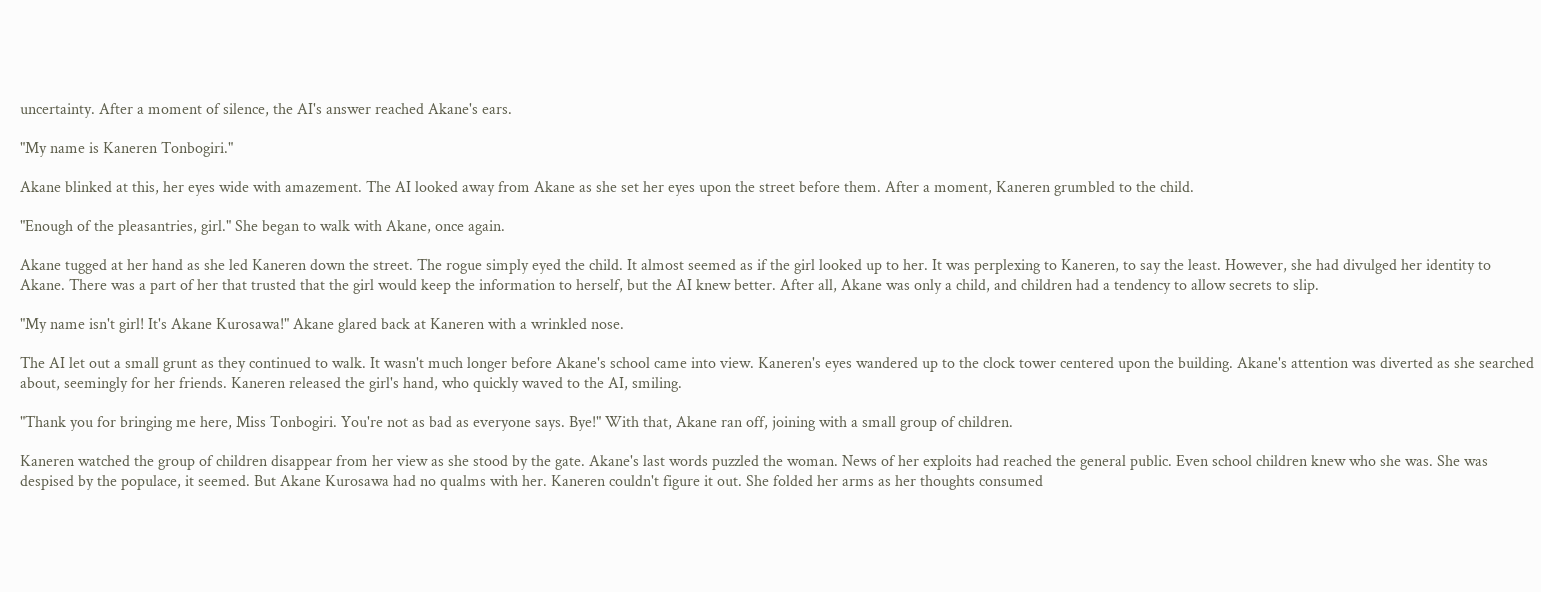uncertainty. After a moment of silence, the AI's answer reached Akane's ears.

"My name is Kaneren Tonbogiri."

Akane blinked at this, her eyes wide with amazement. The AI looked away from Akane as she set her eyes upon the street before them. After a moment, Kaneren grumbled to the child.

"Enough of the pleasantries, girl." She began to walk with Akane, once again.

Akane tugged at her hand as she led Kaneren down the street. The rogue simply eyed the child. It almost seemed as if the girl looked up to her. It was perplexing to Kaneren, to say the least. However, she had divulged her identity to Akane. There was a part of her that trusted that the girl would keep the information to herself, but the AI knew better. After all, Akane was only a child, and children had a tendency to allow secrets to slip.

"My name isn't girl! It's Akane Kurosawa!" Akane glared back at Kaneren with a wrinkled nose.

The AI let out a small grunt as they continued to walk. It wasn't much longer before Akane's school came into view. Kaneren's eyes wandered up to the clock tower centered upon the building. Akane's attention was diverted as she searched about, seemingly for her friends. Kaneren released the girl's hand, who quickly waved to the AI, smiling.

"Thank you for bringing me here, Miss Tonbogiri. You're not as bad as everyone says. Bye!" With that, Akane ran off, joining with a small group of children.

Kaneren watched the group of children disappear from her view as she stood by the gate. Akane's last words puzzled the woman. News of her exploits had reached the general public. Even school children knew who she was. She was despised by the populace, it seemed. But Akane Kurosawa had no qualms with her. Kaneren couldn't figure it out. She folded her arms as her thoughts consumed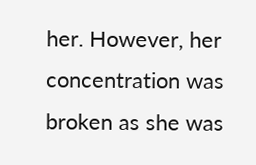her. However, her concentration was broken as she was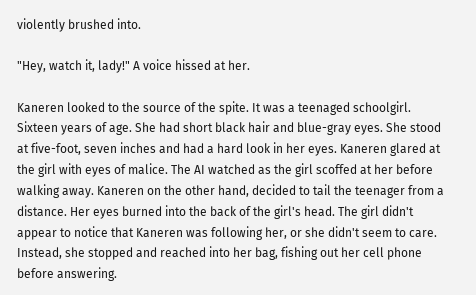violently brushed into.

"Hey, watch it, lady!" A voice hissed at her.

Kaneren looked to the source of the spite. It was a teenaged schoolgirl. Sixteen years of age. She had short black hair and blue-gray eyes. She stood at five-foot, seven inches and had a hard look in her eyes. Kaneren glared at the girl with eyes of malice. The AI watched as the girl scoffed at her before walking away. Kaneren on the other hand, decided to tail the teenager from a distance. Her eyes burned into the back of the girl's head. The girl didn't appear to notice that Kaneren was following her, or she didn't seem to care. Instead, she stopped and reached into her bag, fishing out her cell phone before answering.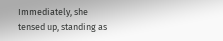Immediately, she tensed up, standing as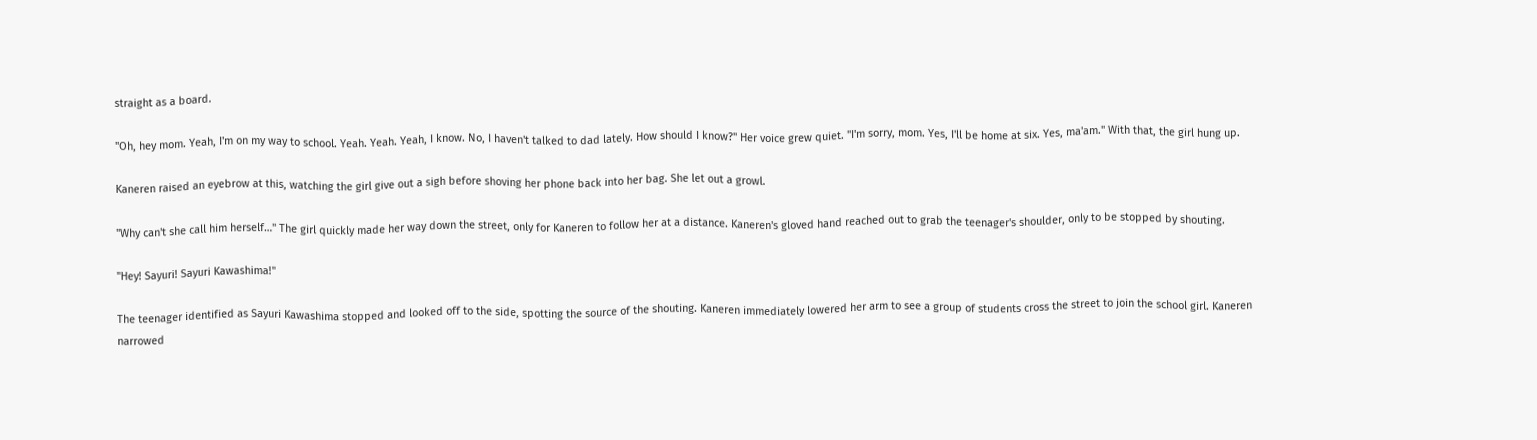straight as a board.

"Oh, hey mom. Yeah, I'm on my way to school. Yeah. Yeah. Yeah, I know. No, I haven't talked to dad lately. How should I know?" Her voice grew quiet. "I'm sorry, mom. Yes, I'll be home at six. Yes, ma'am." With that, the girl hung up.

Kaneren raised an eyebrow at this, watching the girl give out a sigh before shoving her phone back into her bag. She let out a growl.

"Why can't she call him herself…" The girl quickly made her way down the street, only for Kaneren to follow her at a distance. Kaneren's gloved hand reached out to grab the teenager's shoulder, only to be stopped by shouting.

"Hey! Sayuri! Sayuri Kawashima!"

The teenager identified as Sayuri Kawashima stopped and looked off to the side, spotting the source of the shouting. Kaneren immediately lowered her arm to see a group of students cross the street to join the school girl. Kaneren narrowed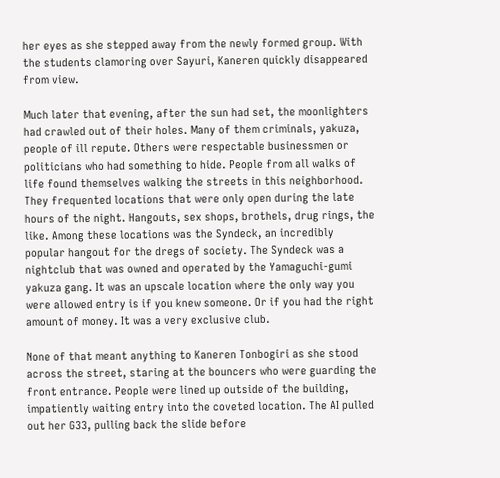her eyes as she stepped away from the newly formed group. With the students clamoring over Sayuri, Kaneren quickly disappeared from view.

Much later that evening, after the sun had set, the moonlighters had crawled out of their holes. Many of them criminals, yakuza, people of ill repute. Others were respectable businessmen or politicians who had something to hide. People from all walks of life found themselves walking the streets in this neighborhood. They frequented locations that were only open during the late hours of the night. Hangouts, sex shops, brothels, drug rings, the like. Among these locations was the Syndeck, an incredibly popular hangout for the dregs of society. The Syndeck was a nightclub that was owned and operated by the Yamaguchi-gumi yakuza gang. It was an upscale location where the only way you were allowed entry is if you knew someone. Or if you had the right amount of money. It was a very exclusive club.

None of that meant anything to Kaneren Tonbogiri as she stood across the street, staring at the bouncers who were guarding the front entrance. People were lined up outside of the building, impatiently waiting entry into the coveted location. The AI pulled out her G33, pulling back the slide before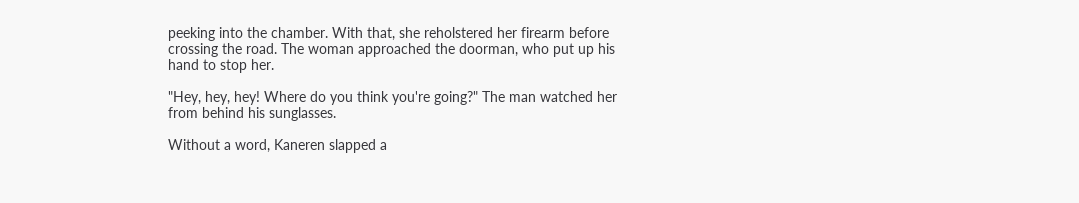peeking into the chamber. With that, she reholstered her firearm before crossing the road. The woman approached the doorman, who put up his hand to stop her.

"Hey, hey, hey! Where do you think you're going?" The man watched her from behind his sunglasses.

Without a word, Kaneren slapped a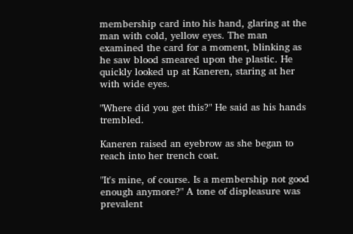membership card into his hand, glaring at the man with cold, yellow eyes. The man examined the card for a moment, blinking as he saw blood smeared upon the plastic. He quickly looked up at Kaneren, staring at her with wide eyes.

"Where did you get this?" He said as his hands trembled.

Kaneren raised an eyebrow as she began to reach into her trench coat.

"It's mine, of course. Is a membership not good enough anymore?" A tone of displeasure was prevalent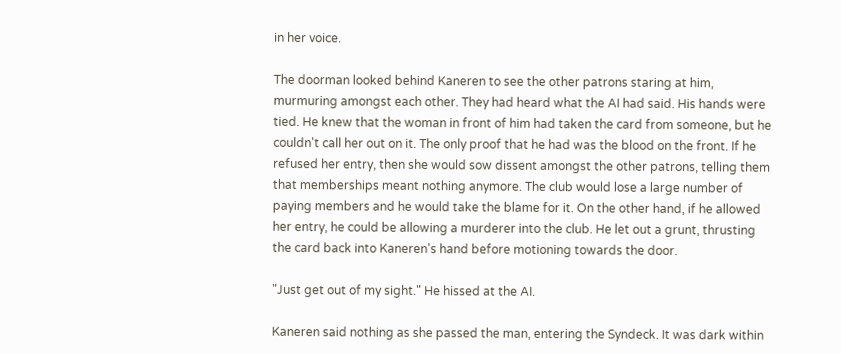in her voice.

The doorman looked behind Kaneren to see the other patrons staring at him, murmuring amongst each other. They had heard what the AI had said. His hands were tied. He knew that the woman in front of him had taken the card from someone, but he couldn't call her out on it. The only proof that he had was the blood on the front. If he refused her entry, then she would sow dissent amongst the other patrons, telling them that memberships meant nothing anymore. The club would lose a large number of paying members and he would take the blame for it. On the other hand, if he allowed her entry, he could be allowing a murderer into the club. He let out a grunt, thrusting the card back into Kaneren's hand before motioning towards the door.

"Just get out of my sight." He hissed at the AI.

Kaneren said nothing as she passed the man, entering the Syndeck. It was dark within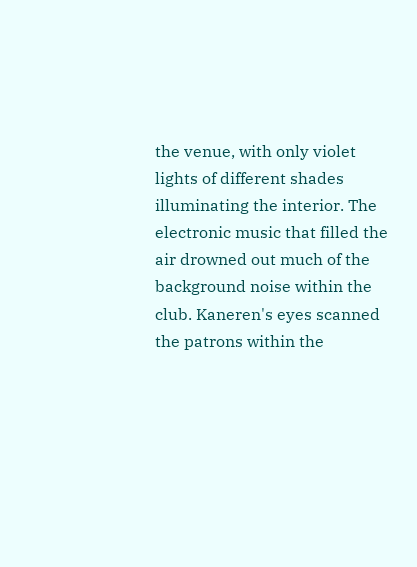the venue, with only violet lights of different shades illuminating the interior. The electronic music that filled the air drowned out much of the background noise within the club. Kaneren's eyes scanned the patrons within the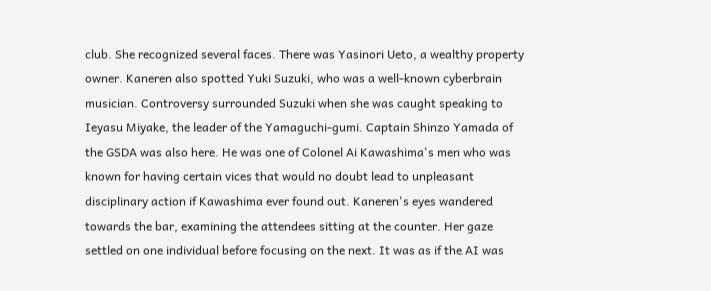club. She recognized several faces. There was Yasinori Ueto, a wealthy property owner. Kaneren also spotted Yuki Suzuki, who was a well-known cyberbrain musician. Controversy surrounded Suzuki when she was caught speaking to Ieyasu Miyake, the leader of the Yamaguchi-gumi. Captain Shinzo Yamada of the GSDA was also here. He was one of Colonel Ai Kawashima's men who was known for having certain vices that would no doubt lead to unpleasant disciplinary action if Kawashima ever found out. Kaneren's eyes wandered towards the bar, examining the attendees sitting at the counter. Her gaze settled on one individual before focusing on the next. It was as if the AI was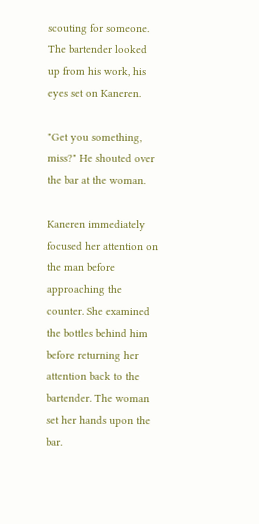scouting for someone. The bartender looked up from his work, his eyes set on Kaneren.

"Get you something, miss?" He shouted over the bar at the woman.

Kaneren immediately focused her attention on the man before approaching the counter. She examined the bottles behind him before returning her attention back to the bartender. The woman set her hands upon the bar.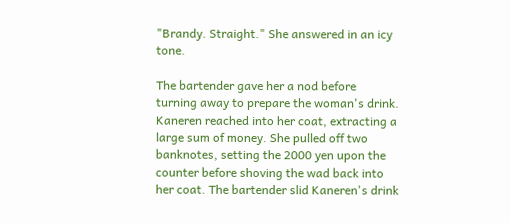"Brandy. Straight." She answered in an icy tone.

The bartender gave her a nod before turning away to prepare the woman's drink. Kaneren reached into her coat, extracting a large sum of money. She pulled off two banknotes, setting the 2000 yen upon the counter before shoving the wad back into her coat. The bartender slid Kaneren's drink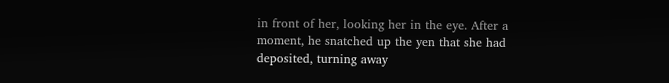in front of her, looking her in the eye. After a moment, he snatched up the yen that she had deposited, turning away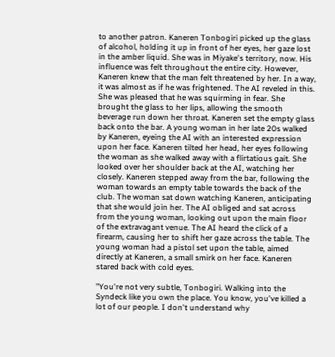to another patron. Kaneren Tonbogiri picked up the glass of alcohol, holding it up in front of her eyes, her gaze lost in the amber liquid. She was in Miyake's territory, now. His influence was felt throughout the entire city. However, Kaneren knew that the man felt threatened by her. In a way, it was almost as if he was frightened. The AI reveled in this. She was pleased that he was squirming in fear. She brought the glass to her lips, allowing the smooth beverage run down her throat. Kaneren set the empty glass back onto the bar. A young woman in her late 20s walked by Kaneren, eyeing the AI with an interested expression upon her face. Kaneren tilted her head, her eyes following the woman as she walked away with a flirtatious gait. She looked over her shoulder back at the AI, watching her closely. Kaneren stepped away from the bar, following the woman towards an empty table towards the back of the club. The woman sat down watching Kaneren, anticipating that she would join her. The AI obliged and sat across from the young woman, looking out upon the main floor of the extravagant venue. The AI heard the click of a firearm, causing her to shift her gaze across the table. The young woman had a pistol set upon the table, aimed directly at Kaneren, a small smirk on her face. Kaneren stared back with cold eyes.

"You're not very subtle, Tonbogiri. Walking into the Syndeck like you own the place. You know, you've killed a lot of our people. I don't understand why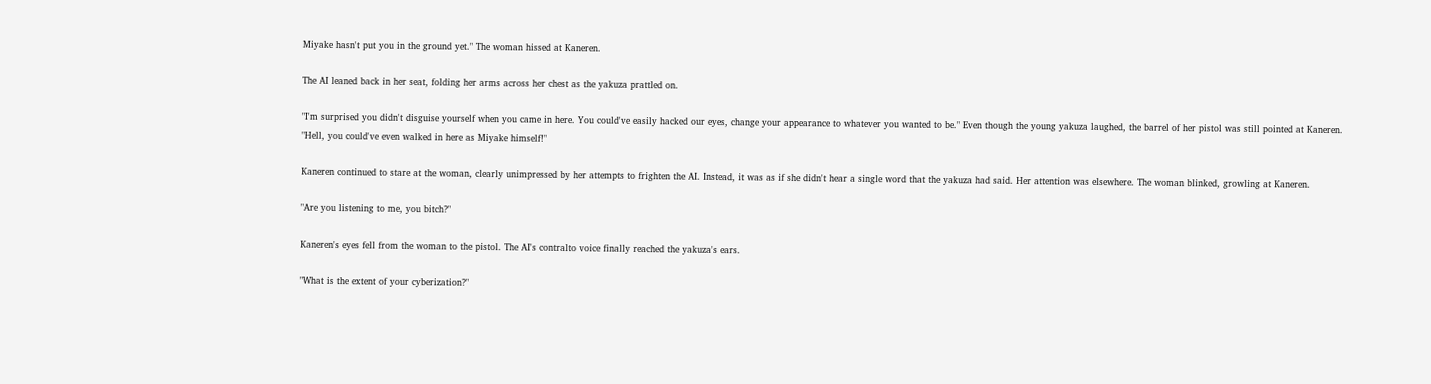Miyake hasn't put you in the ground yet." The woman hissed at Kaneren.

The AI leaned back in her seat, folding her arms across her chest as the yakuza prattled on.

"I'm surprised you didn't disguise yourself when you came in here. You could've easily hacked our eyes, change your appearance to whatever you wanted to be." Even though the young yakuza laughed, the barrel of her pistol was still pointed at Kaneren. "Hell, you could've even walked in here as Miyake himself!"

Kaneren continued to stare at the woman, clearly unimpressed by her attempts to frighten the AI. Instead, it was as if she didn't hear a single word that the yakuza had said. Her attention was elsewhere. The woman blinked, growling at Kaneren.

"Are you listening to me, you bitch?"

Kaneren's eyes fell from the woman to the pistol. The AI's contralto voice finally reached the yakuza's ears.

"What is the extent of your cyberization?"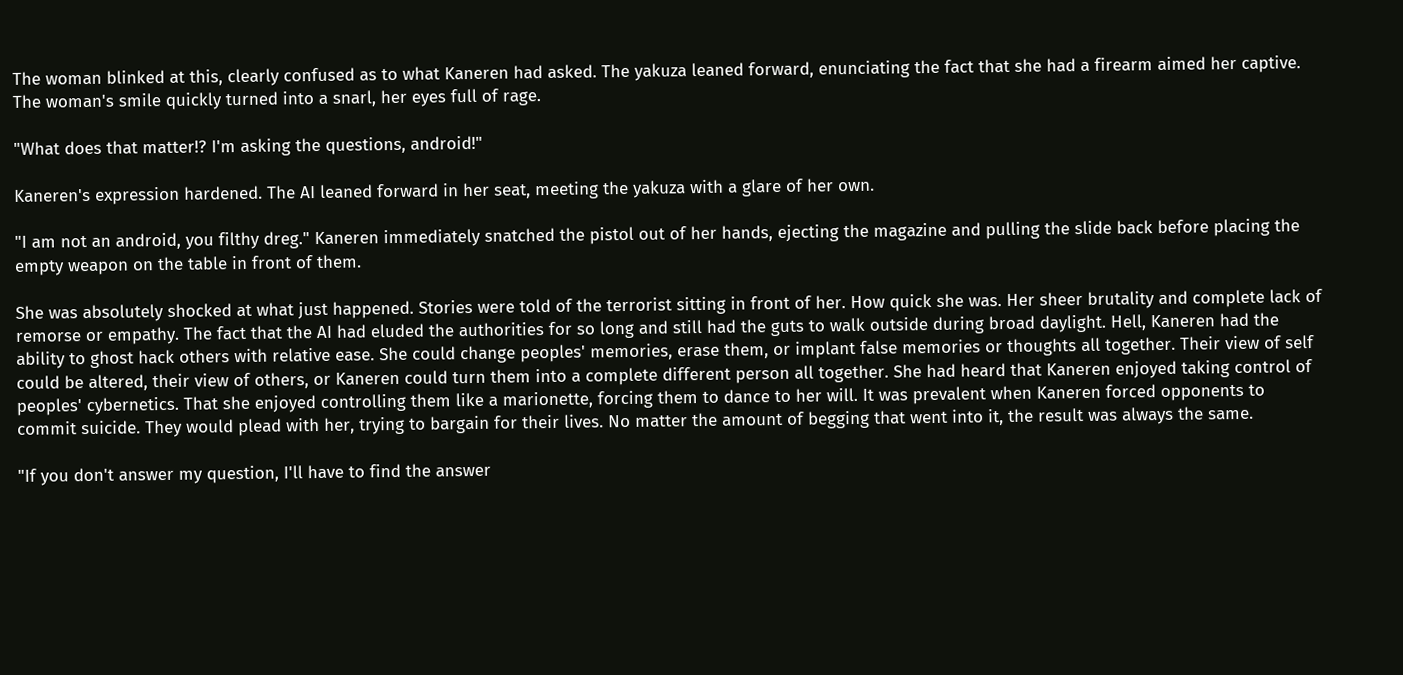The woman blinked at this, clearly confused as to what Kaneren had asked. The yakuza leaned forward, enunciating the fact that she had a firearm aimed her captive. The woman's smile quickly turned into a snarl, her eyes full of rage.

"What does that matter!? I'm asking the questions, android!"

Kaneren's expression hardened. The AI leaned forward in her seat, meeting the yakuza with a glare of her own.

"I am not an android, you filthy dreg." Kaneren immediately snatched the pistol out of her hands, ejecting the magazine and pulling the slide back before placing the empty weapon on the table in front of them.

She was absolutely shocked at what just happened. Stories were told of the terrorist sitting in front of her. How quick she was. Her sheer brutality and complete lack of remorse or empathy. The fact that the AI had eluded the authorities for so long and still had the guts to walk outside during broad daylight. Hell, Kaneren had the ability to ghost hack others with relative ease. She could change peoples' memories, erase them, or implant false memories or thoughts all together. Their view of self could be altered, their view of others, or Kaneren could turn them into a complete different person all together. She had heard that Kaneren enjoyed taking control of peoples' cybernetics. That she enjoyed controlling them like a marionette, forcing them to dance to her will. It was prevalent when Kaneren forced opponents to commit suicide. They would plead with her, trying to bargain for their lives. No matter the amount of begging that went into it, the result was always the same.

"If you don't answer my question, I'll have to find the answer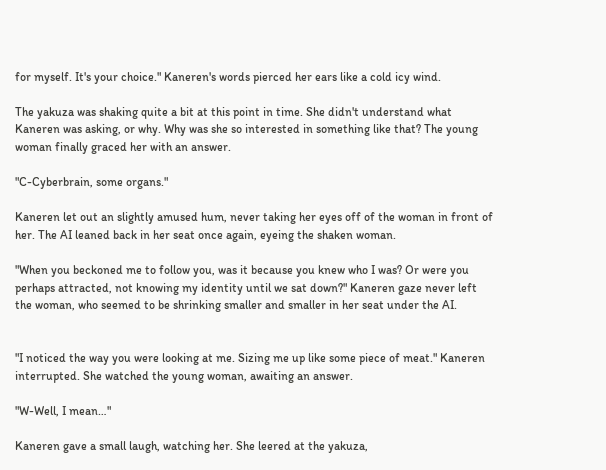for myself. It's your choice." Kaneren's words pierced her ears like a cold icy wind.

The yakuza was shaking quite a bit at this point in time. She didn't understand what Kaneren was asking, or why. Why was she so interested in something like that? The young woman finally graced her with an answer.

"C-Cyberbrain, some organs."

Kaneren let out an slightly amused hum, never taking her eyes off of the woman in front of her. The AI leaned back in her seat once again, eyeing the shaken woman.

"When you beckoned me to follow you, was it because you knew who I was? Or were you perhaps attracted, not knowing my identity until we sat down?" Kaneren gaze never left the woman, who seemed to be shrinking smaller and smaller in her seat under the AI.


"I noticed the way you were looking at me. Sizing me up like some piece of meat." Kaneren interrupted. She watched the young woman, awaiting an answer.

"W-Well, I mean…"

Kaneren gave a small laugh, watching her. She leered at the yakuza,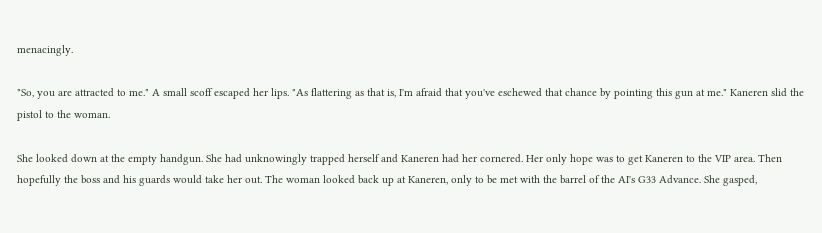menacingly.

"So, you are attracted to me." A small scoff escaped her lips. "As flattering as that is, I'm afraid that you've eschewed that chance by pointing this gun at me." Kaneren slid the pistol to the woman.

She looked down at the empty handgun. She had unknowingly trapped herself and Kaneren had her cornered. Her only hope was to get Kaneren to the VIP area. Then hopefully the boss and his guards would take her out. The woman looked back up at Kaneren, only to be met with the barrel of the AI's G33 Advance. She gasped,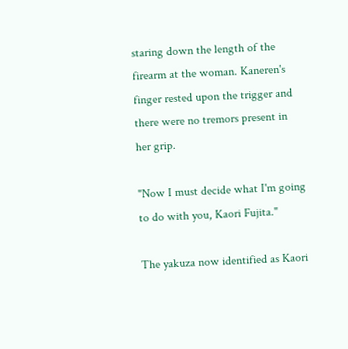staring down the length of the firearm at the woman. Kaneren's finger rested upon the trigger and there were no tremors present in her grip.

"Now I must decide what I'm going to do with you, Kaori Fujita."

The yakuza now identified as Kaori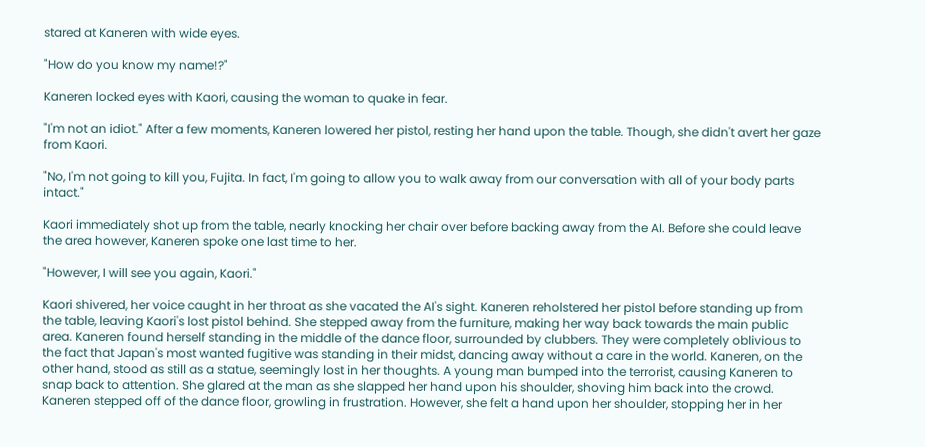stared at Kaneren with wide eyes.

"How do you know my name!?"

Kaneren locked eyes with Kaori, causing the woman to quake in fear.

"I'm not an idiot." After a few moments, Kaneren lowered her pistol, resting her hand upon the table. Though, she didn't avert her gaze from Kaori.

"No, I'm not going to kill you, Fujita. In fact, I'm going to allow you to walk away from our conversation with all of your body parts intact."

Kaori immediately shot up from the table, nearly knocking her chair over before backing away from the AI. Before she could leave the area however, Kaneren spoke one last time to her.

"However, I will see you again, Kaori."

Kaori shivered, her voice caught in her throat as she vacated the AI's sight. Kaneren reholstered her pistol before standing up from the table, leaving Kaori's lost pistol behind. She stepped away from the furniture, making her way back towards the main public area. Kaneren found herself standing in the middle of the dance floor, surrounded by clubbers. They were completely oblivious to the fact that Japan's most wanted fugitive was standing in their midst, dancing away without a care in the world. Kaneren, on the other hand, stood as still as a statue, seemingly lost in her thoughts. A young man bumped into the terrorist, causing Kaneren to snap back to attention. She glared at the man as she slapped her hand upon his shoulder, shoving him back into the crowd. Kaneren stepped off of the dance floor, growling in frustration. However, she felt a hand upon her shoulder, stopping her in her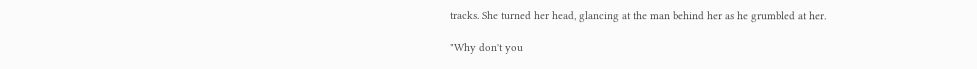tracks. She turned her head, glancing at the man behind her as he grumbled at her.

"Why don't you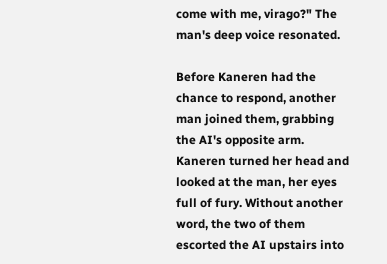come with me, virago?" The man's deep voice resonated.

Before Kaneren had the chance to respond, another man joined them, grabbing the AI's opposite arm. Kaneren turned her head and looked at the man, her eyes full of fury. Without another word, the two of them escorted the AI upstairs into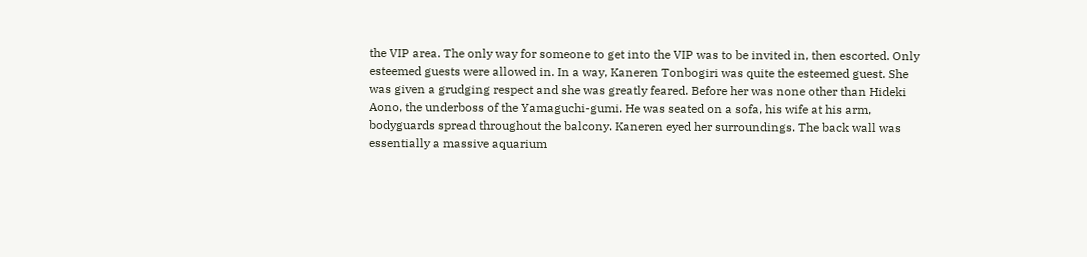the VIP area. The only way for someone to get into the VIP was to be invited in, then escorted. Only esteemed guests were allowed in. In a way, Kaneren Tonbogiri was quite the esteemed guest. She was given a grudging respect and she was greatly feared. Before her was none other than Hideki Aono, the underboss of the Yamaguchi-gumi. He was seated on a sofa, his wife at his arm, bodyguards spread throughout the balcony. Kaneren eyed her surroundings. The back wall was essentially a massive aquarium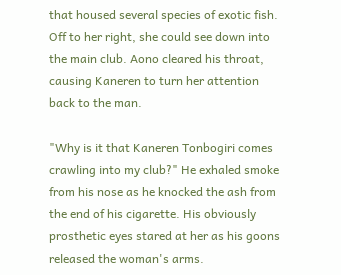that housed several species of exotic fish. Off to her right, she could see down into the main club. Aono cleared his throat, causing Kaneren to turn her attention back to the man.

"Why is it that Kaneren Tonbogiri comes crawling into my club?" He exhaled smoke from his nose as he knocked the ash from the end of his cigarette. His obviously prosthetic eyes stared at her as his goons released the woman's arms.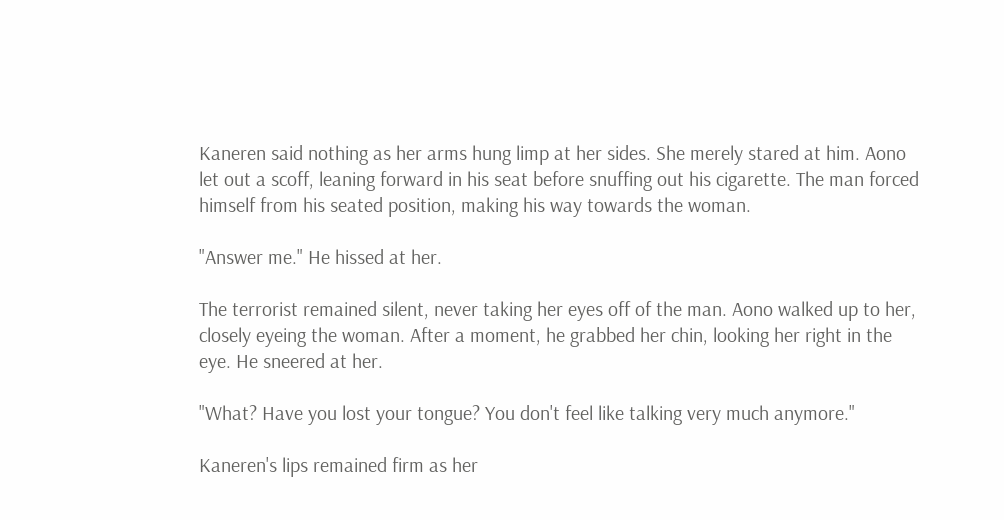Kaneren said nothing as her arms hung limp at her sides. She merely stared at him. Aono let out a scoff, leaning forward in his seat before snuffing out his cigarette. The man forced himself from his seated position, making his way towards the woman.

"Answer me." He hissed at her.

The terrorist remained silent, never taking her eyes off of the man. Aono walked up to her, closely eyeing the woman. After a moment, he grabbed her chin, looking her right in the eye. He sneered at her.

"What? Have you lost your tongue? You don't feel like talking very much anymore."

Kaneren's lips remained firm as her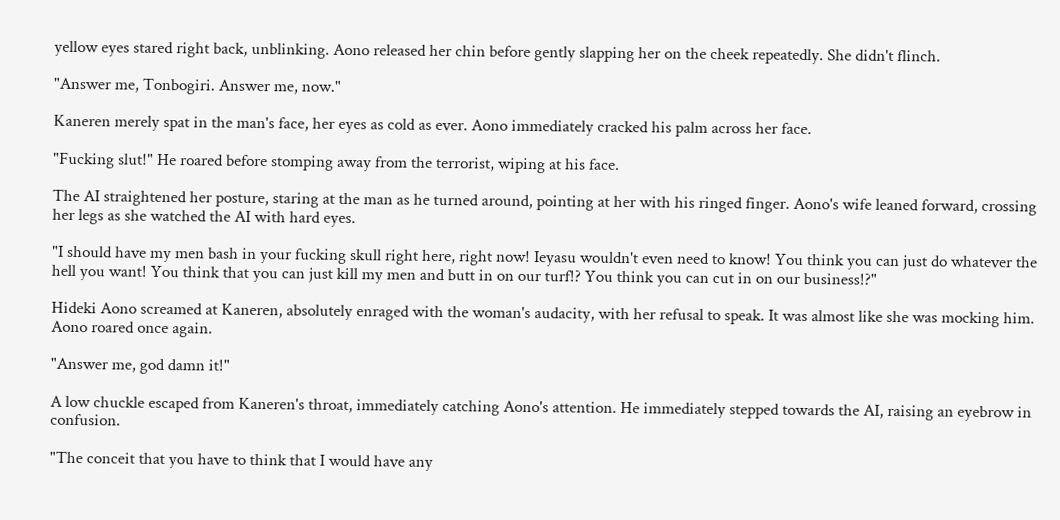yellow eyes stared right back, unblinking. Aono released her chin before gently slapping her on the cheek repeatedly. She didn't flinch.

"Answer me, Tonbogiri. Answer me, now."

Kaneren merely spat in the man's face, her eyes as cold as ever. Aono immediately cracked his palm across her face.

"Fucking slut!" He roared before stomping away from the terrorist, wiping at his face.

The AI straightened her posture, staring at the man as he turned around, pointing at her with his ringed finger. Aono's wife leaned forward, crossing her legs as she watched the AI with hard eyes.

"I should have my men bash in your fucking skull right here, right now! Ieyasu wouldn't even need to know! You think you can just do whatever the hell you want! You think that you can just kill my men and butt in on our turf!? You think you can cut in on our business!?"

Hideki Aono screamed at Kaneren, absolutely enraged with the woman's audacity, with her refusal to speak. It was almost like she was mocking him. Aono roared once again.

"Answer me, god damn it!"

A low chuckle escaped from Kaneren's throat, immediately catching Aono's attention. He immediately stepped towards the AI, raising an eyebrow in confusion.

"The conceit that you have to think that I would have any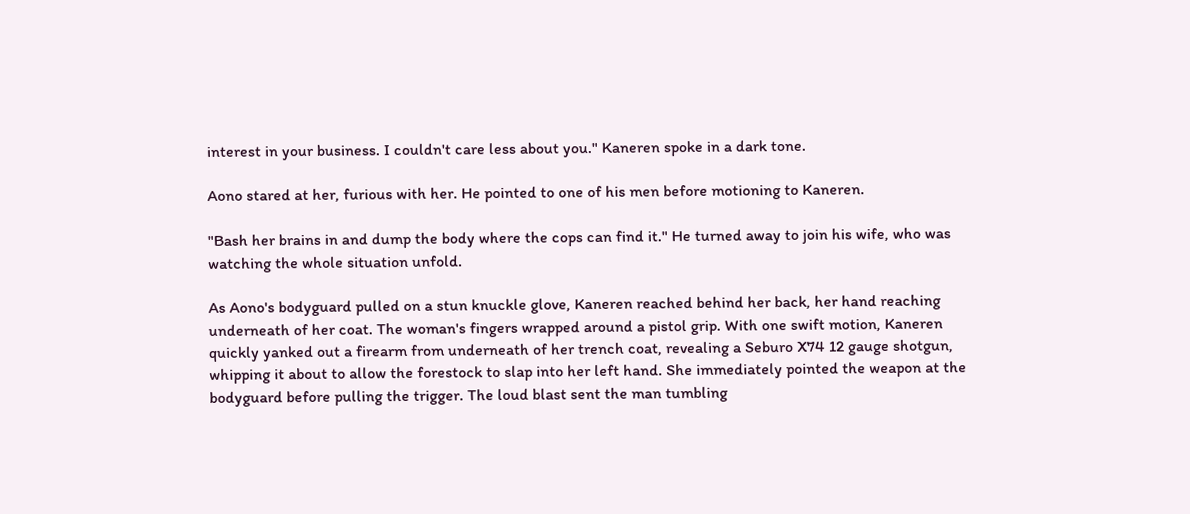interest in your business. I couldn't care less about you." Kaneren spoke in a dark tone.

Aono stared at her, furious with her. He pointed to one of his men before motioning to Kaneren.

"Bash her brains in and dump the body where the cops can find it." He turned away to join his wife, who was watching the whole situation unfold.

As Aono's bodyguard pulled on a stun knuckle glove, Kaneren reached behind her back, her hand reaching underneath of her coat. The woman's fingers wrapped around a pistol grip. With one swift motion, Kaneren quickly yanked out a firearm from underneath of her trench coat, revealing a Seburo X74 12 gauge shotgun, whipping it about to allow the forestock to slap into her left hand. She immediately pointed the weapon at the bodyguard before pulling the trigger. The loud blast sent the man tumbling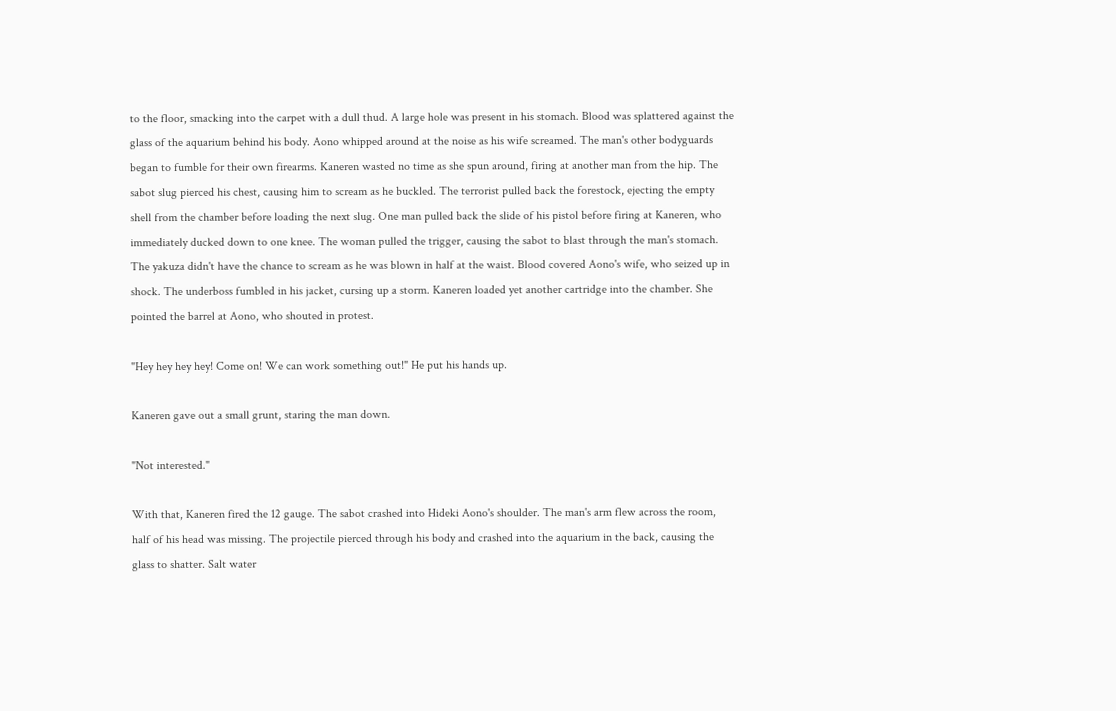to the floor, smacking into the carpet with a dull thud. A large hole was present in his stomach. Blood was splattered against the glass of the aquarium behind his body. Aono whipped around at the noise as his wife screamed. The man's other bodyguards began to fumble for their own firearms. Kaneren wasted no time as she spun around, firing at another man from the hip. The sabot slug pierced his chest, causing him to scream as he buckled. The terrorist pulled back the forestock, ejecting the empty shell from the chamber before loading the next slug. One man pulled back the slide of his pistol before firing at Kaneren, who immediately ducked down to one knee. The woman pulled the trigger, causing the sabot to blast through the man's stomach. The yakuza didn't have the chance to scream as he was blown in half at the waist. Blood covered Aono's wife, who seized up in shock. The underboss fumbled in his jacket, cursing up a storm. Kaneren loaded yet another cartridge into the chamber. She pointed the barrel at Aono, who shouted in protest.

"Hey hey hey hey! Come on! We can work something out!" He put his hands up.

Kaneren gave out a small grunt, staring the man down.

"Not interested."

With that, Kaneren fired the 12 gauge. The sabot crashed into Hideki Aono's shoulder. The man's arm flew across the room, half of his head was missing. The projectile pierced through his body and crashed into the aquarium in the back, causing the glass to shatter. Salt water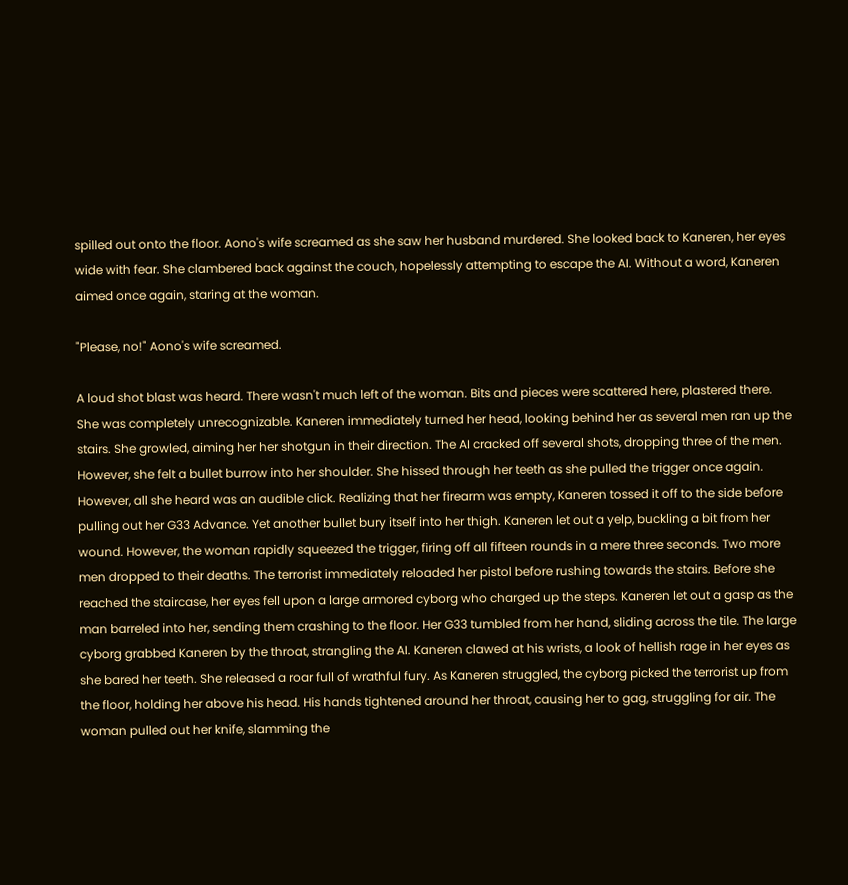spilled out onto the floor. Aono's wife screamed as she saw her husband murdered. She looked back to Kaneren, her eyes wide with fear. She clambered back against the couch, hopelessly attempting to escape the AI. Without a word, Kaneren aimed once again, staring at the woman.

"Please, no!" Aono's wife screamed.

A loud shot blast was heard. There wasn't much left of the woman. Bits and pieces were scattered here, plastered there. She was completely unrecognizable. Kaneren immediately turned her head, looking behind her as several men ran up the stairs. She growled, aiming her her shotgun in their direction. The AI cracked off several shots, dropping three of the men. However, she felt a bullet burrow into her shoulder. She hissed through her teeth as she pulled the trigger once again. However, all she heard was an audible click. Realizing that her firearm was empty, Kaneren tossed it off to the side before pulling out her G33 Advance. Yet another bullet bury itself into her thigh. Kaneren let out a yelp, buckling a bit from her wound. However, the woman rapidly squeezed the trigger, firing off all fifteen rounds in a mere three seconds. Two more men dropped to their deaths. The terrorist immediately reloaded her pistol before rushing towards the stairs. Before she reached the staircase, her eyes fell upon a large armored cyborg who charged up the steps. Kaneren let out a gasp as the man barreled into her, sending them crashing to the floor. Her G33 tumbled from her hand, sliding across the tile. The large cyborg grabbed Kaneren by the throat, strangling the AI. Kaneren clawed at his wrists, a look of hellish rage in her eyes as she bared her teeth. She released a roar full of wrathful fury. As Kaneren struggled, the cyborg picked the terrorist up from the floor, holding her above his head. His hands tightened around her throat, causing her to gag, struggling for air. The woman pulled out her knife, slamming the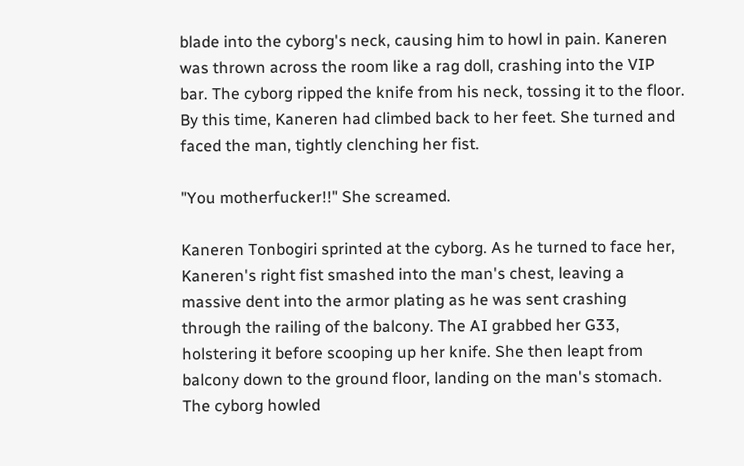blade into the cyborg's neck, causing him to howl in pain. Kaneren was thrown across the room like a rag doll, crashing into the VIP bar. The cyborg ripped the knife from his neck, tossing it to the floor. By this time, Kaneren had climbed back to her feet. She turned and faced the man, tightly clenching her fist.

"You motherfucker!!" She screamed.

Kaneren Tonbogiri sprinted at the cyborg. As he turned to face her, Kaneren's right fist smashed into the man's chest, leaving a massive dent into the armor plating as he was sent crashing through the railing of the balcony. The AI grabbed her G33, holstering it before scooping up her knife. She then leapt from balcony down to the ground floor, landing on the man's stomach. The cyborg howled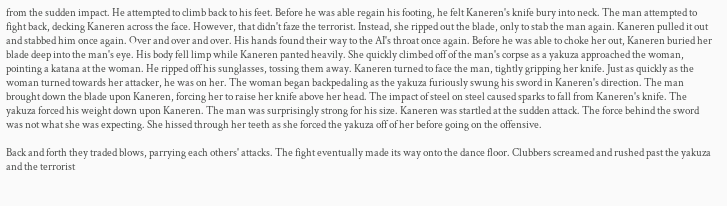from the sudden impact. He attempted to climb back to his feet. Before he was able regain his footing, he felt Kaneren's knife bury into neck. The man attempted to fight back, decking Kaneren across the face. However, that didn't faze the terrorist. Instead, she ripped out the blade, only to stab the man again. Kaneren pulled it out and stabbed him once again. Over and over and over. His hands found their way to the AI's throat once again. Before he was able to choke her out, Kaneren buried her blade deep into the man's eye. His body fell limp while Kaneren panted heavily. She quickly climbed off of the man's corpse as a yakuza approached the woman, pointing a katana at the woman. He ripped off his sunglasses, tossing them away. Kaneren turned to face the man, tightly gripping her knife. Just as quickly as the woman turned towards her attacker, he was on her. The woman began backpedaling as the yakuza furiously swung his sword in Kaneren's direction. The man brought down the blade upon Kaneren, forcing her to raise her knife above her head. The impact of steel on steel caused sparks to fall from Kaneren's knife. The yakuza forced his weight down upon Kaneren. The man was surprisingly strong for his size. Kaneren was startled at the sudden attack. The force behind the sword was not what she was expecting. She hissed through her teeth as she forced the yakuza off of her before going on the offensive.

Back and forth they traded blows, parrying each others' attacks. The fight eventually made its way onto the dance floor. Clubbers screamed and rushed past the yakuza and the terrorist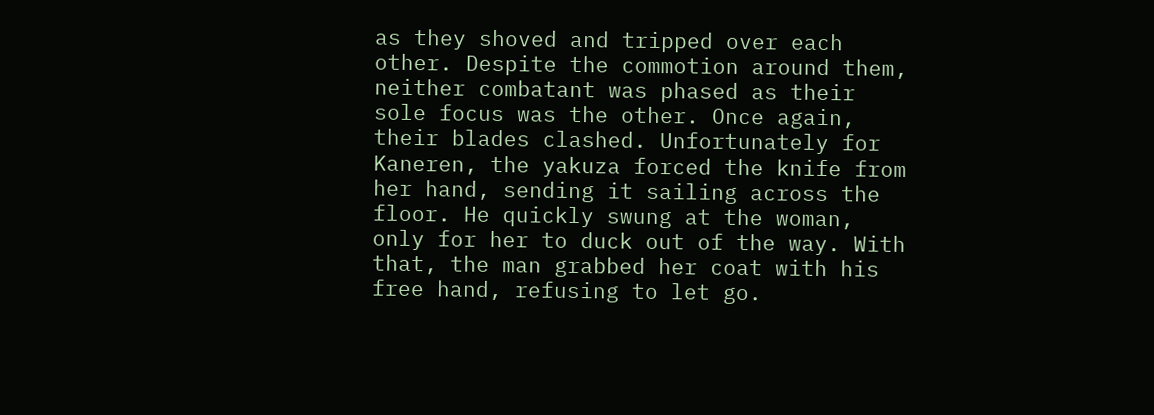as they shoved and tripped over each other. Despite the commotion around them, neither combatant was phased as their sole focus was the other. Once again, their blades clashed. Unfortunately for Kaneren, the yakuza forced the knife from her hand, sending it sailing across the floor. He quickly swung at the woman, only for her to duck out of the way. With that, the man grabbed her coat with his free hand, refusing to let go.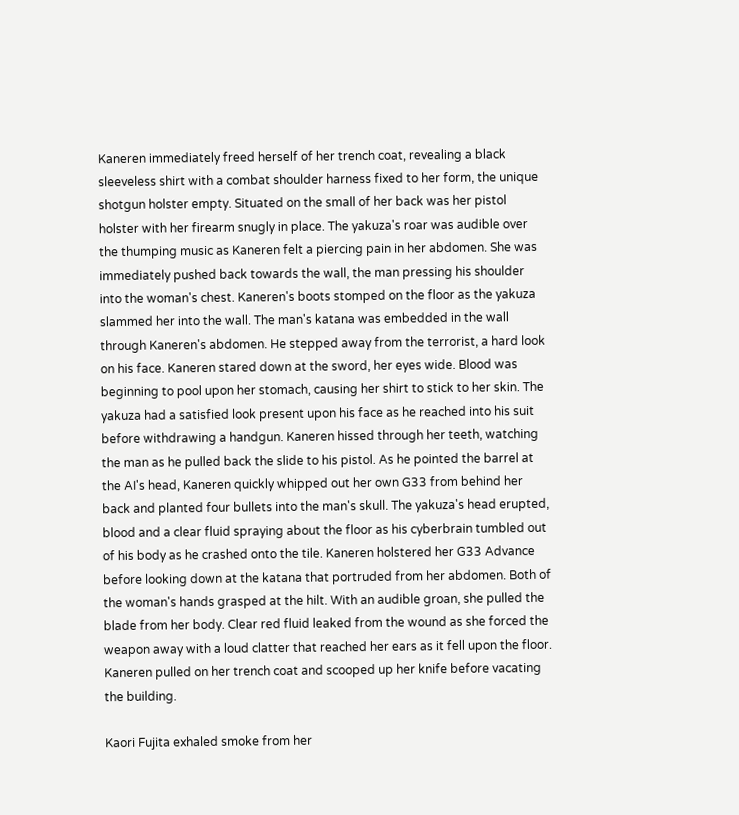Kaneren immediately freed herself of her trench coat, revealing a black sleeveless shirt with a combat shoulder harness fixed to her form, the unique shotgun holster empty. Situated on the small of her back was her pistol holster with her firearm snugly in place. The yakuza's roar was audible over the thumping music as Kaneren felt a piercing pain in her abdomen. She was immediately pushed back towards the wall, the man pressing his shoulder into the woman's chest. Kaneren's boots stomped on the floor as the yakuza slammed her into the wall. The man's katana was embedded in the wall through Kaneren's abdomen. He stepped away from the terrorist, a hard look on his face. Kaneren stared down at the sword, her eyes wide. Blood was beginning to pool upon her stomach, causing her shirt to stick to her skin. The yakuza had a satisfied look present upon his face as he reached into his suit before withdrawing a handgun. Kaneren hissed through her teeth, watching the man as he pulled back the slide to his pistol. As he pointed the barrel at the AI's head, Kaneren quickly whipped out her own G33 from behind her back and planted four bullets into the man's skull. The yakuza's head erupted, blood and a clear fluid spraying about the floor as his cyberbrain tumbled out of his body as he crashed onto the tile. Kaneren holstered her G33 Advance before looking down at the katana that portruded from her abdomen. Both of the woman's hands grasped at the hilt. With an audible groan, she pulled the blade from her body. Clear red fluid leaked from the wound as she forced the weapon away with a loud clatter that reached her ears as it fell upon the floor. Kaneren pulled on her trench coat and scooped up her knife before vacating the building.

Kaori Fujita exhaled smoke from her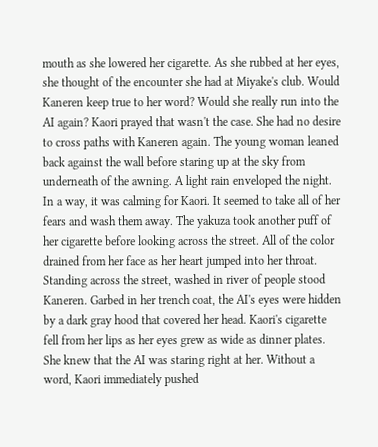mouth as she lowered her cigarette. As she rubbed at her eyes, she thought of the encounter she had at Miyake's club. Would Kaneren keep true to her word? Would she really run into the AI again? Kaori prayed that wasn't the case. She had no desire to cross paths with Kaneren again. The young woman leaned back against the wall before staring up at the sky from underneath of the awning. A light rain enveloped the night. In a way, it was calming for Kaori. It seemed to take all of her fears and wash them away. The yakuza took another puff of her cigarette before looking across the street. All of the color drained from her face as her heart jumped into her throat. Standing across the street, washed in river of people stood Kaneren. Garbed in her trench coat, the AI's eyes were hidden by a dark gray hood that covered her head. Kaori's cigarette fell from her lips as her eyes grew as wide as dinner plates. She knew that the AI was staring right at her. Without a word, Kaori immediately pushed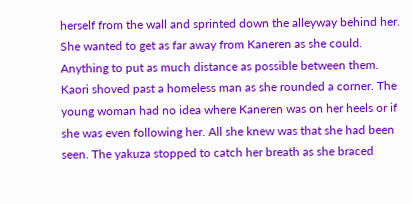herself from the wall and sprinted down the alleyway behind her. She wanted to get as far away from Kaneren as she could. Anything to put as much distance as possible between them. Kaori shoved past a homeless man as she rounded a corner. The young woman had no idea where Kaneren was on her heels or if she was even following her. All she knew was that she had been seen. The yakuza stopped to catch her breath as she braced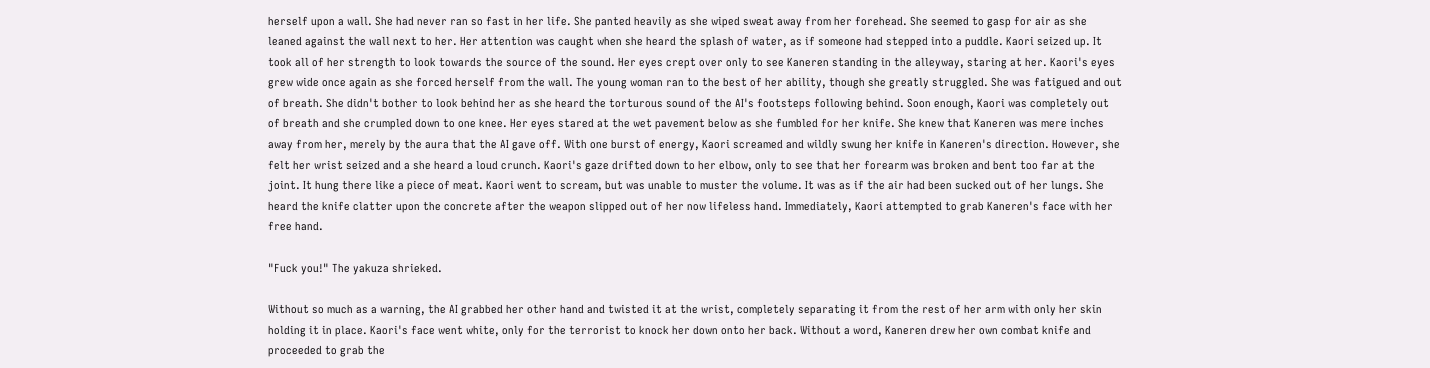herself upon a wall. She had never ran so fast in her life. She panted heavily as she wiped sweat away from her forehead. She seemed to gasp for air as she leaned against the wall next to her. Her attention was caught when she heard the splash of water, as if someone had stepped into a puddle. Kaori seized up. It took all of her strength to look towards the source of the sound. Her eyes crept over only to see Kaneren standing in the alleyway, staring at her. Kaori's eyes grew wide once again as she forced herself from the wall. The young woman ran to the best of her ability, though she greatly struggled. She was fatigued and out of breath. She didn't bother to look behind her as she heard the torturous sound of the AI's footsteps following behind. Soon enough, Kaori was completely out of breath and she crumpled down to one knee. Her eyes stared at the wet pavement below as she fumbled for her knife. She knew that Kaneren was mere inches away from her, merely by the aura that the AI gave off. With one burst of energy, Kaori screamed and wildly swung her knife in Kaneren's direction. However, she felt her wrist seized and a she heard a loud crunch. Kaori's gaze drifted down to her elbow, only to see that her forearm was broken and bent too far at the joint. It hung there like a piece of meat. Kaori went to scream, but was unable to muster the volume. It was as if the air had been sucked out of her lungs. She heard the knife clatter upon the concrete after the weapon slipped out of her now lifeless hand. Immediately, Kaori attempted to grab Kaneren's face with her free hand.

"Fuck you!" The yakuza shrieked.

Without so much as a warning, the AI grabbed her other hand and twisted it at the wrist, completely separating it from the rest of her arm with only her skin holding it in place. Kaori's face went white, only for the terrorist to knock her down onto her back. Without a word, Kaneren drew her own combat knife and proceeded to grab the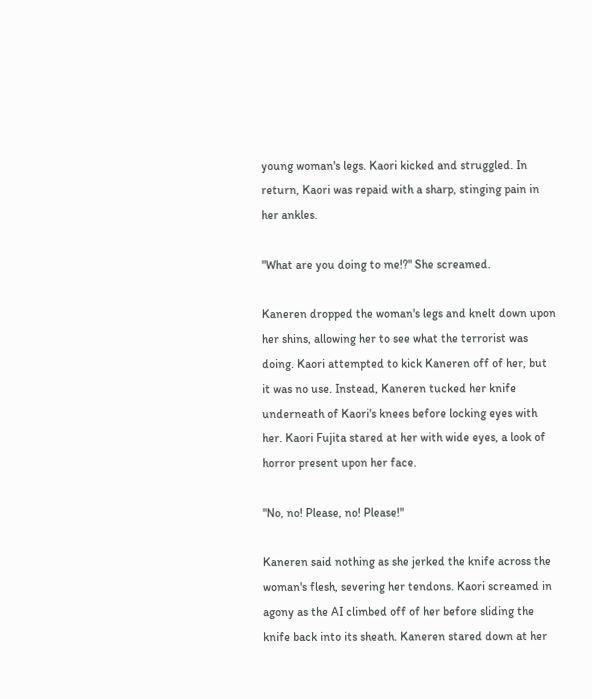young woman's legs. Kaori kicked and struggled. In return, Kaori was repaid with a sharp, stinging pain in her ankles.

"What are you doing to me!?" She screamed.

Kaneren dropped the woman's legs and knelt down upon her shins, allowing her to see what the terrorist was doing. Kaori attempted to kick Kaneren off of her, but it was no use. Instead, Kaneren tucked her knife underneath of Kaori's knees before locking eyes with her. Kaori Fujita stared at her with wide eyes, a look of horror present upon her face.

"No, no! Please, no! Please!"

Kaneren said nothing as she jerked the knife across the woman's flesh, severing her tendons. Kaori screamed in agony as the AI climbed off of her before sliding the knife back into its sheath. Kaneren stared down at her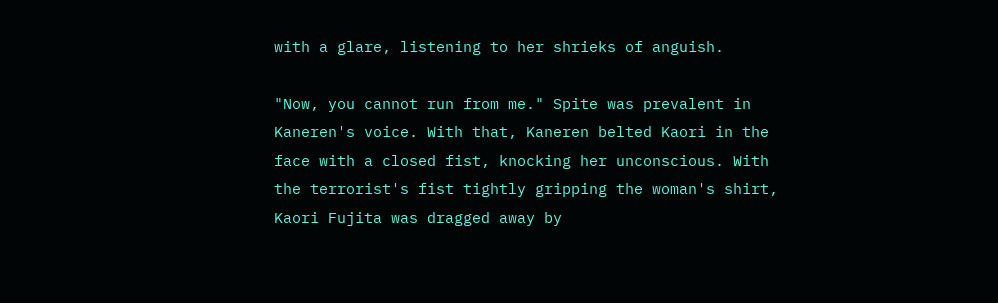with a glare, listening to her shrieks of anguish.

"Now, you cannot run from me." Spite was prevalent in Kaneren's voice. With that, Kaneren belted Kaori in the face with a closed fist, knocking her unconscious. With the terrorist's fist tightly gripping the woman's shirt, Kaori Fujita was dragged away by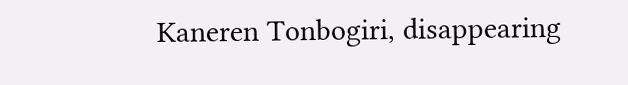Kaneren Tonbogiri, disappearing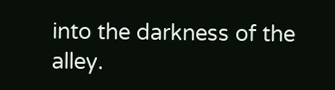into the darkness of the alley.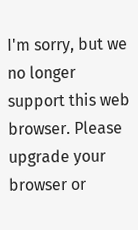I'm sorry, but we no longer support this web browser. Please upgrade your browser or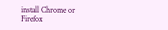install Chrome or Firefox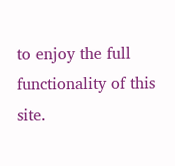to enjoy the full functionality of this site.